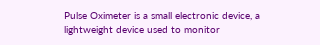Pulse Oximeter is a small electronic device, a lightweight device used to monitor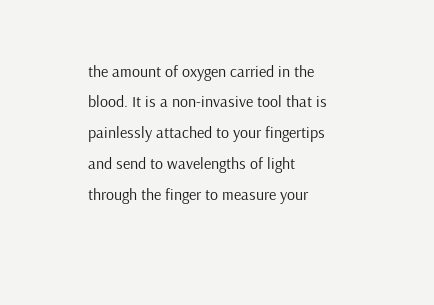the amount of oxygen carried in the blood. It is a non-invasive tool that is painlessly attached to your fingertips and send to wavelengths of light through the finger to measure your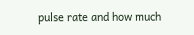pulse rate and how much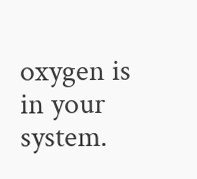oxygen is in your system.